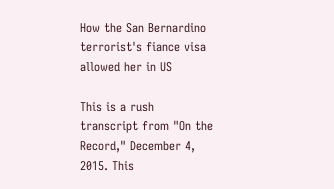How the San Bernardino terrorist's fiance visa allowed her in US

This is a rush transcript from "On the Record," December 4, 2015. This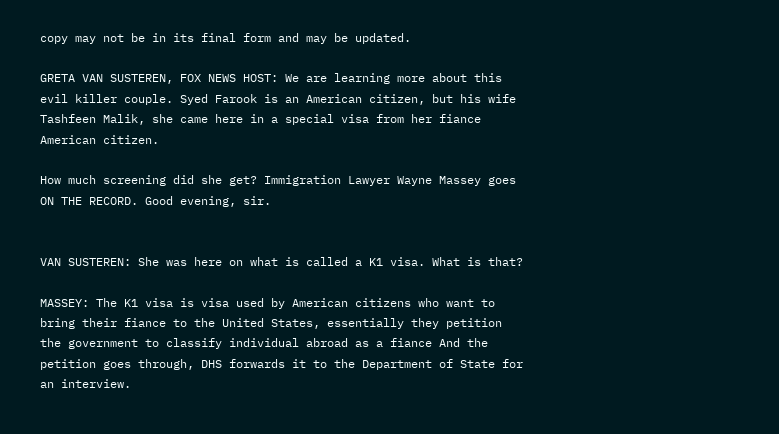copy may not be in its final form and may be updated.

GRETA VAN SUSTEREN, FOX NEWS HOST: We are learning more about this evil killer couple. Syed Farook is an American citizen, but his wife Tashfeen Malik, she came here in a special visa from her fiance American citizen.

How much screening did she get? Immigration Lawyer Wayne Massey goes ON THE RECORD. Good evening, sir.


VAN SUSTEREN: She was here on what is called a K1 visa. What is that?

MASSEY: The K1 visa is visa used by American citizens who want to bring their fiance to the United States, essentially they petition the government to classify individual abroad as a fiance And the petition goes through, DHS forwards it to the Department of State for an interview.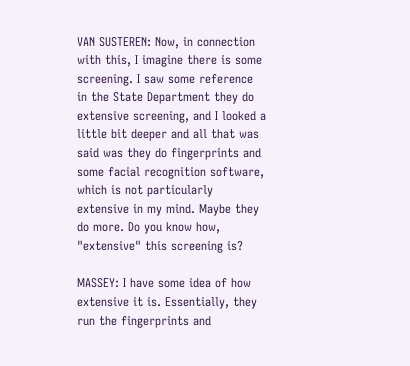VAN SUSTEREN: Now, in connection with this, I imagine there is some screening. I saw some reference in the State Department they do extensive screening, and I looked a little bit deeper and all that was said was they do fingerprints and some facial recognition software, which is not particularly extensive in my mind. Maybe they do more. Do you know how, "extensive" this screening is?

MASSEY: I have some idea of how extensive it is. Essentially, they run the fingerprints and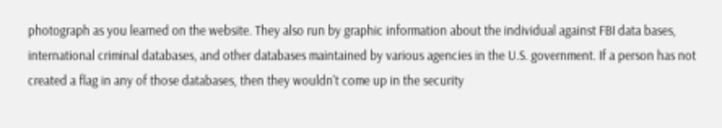photograph as you learned on the website. They also run by graphic information about the individual against FBI data bases, international criminal databases, and other databases maintained by various agencies in the U.S. government. If a person has not created a flag in any of those databases, then they wouldn't come up in the security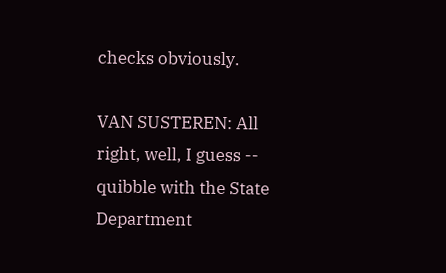checks obviously.

VAN SUSTEREN: All right, well, I guess -- quibble with the State Department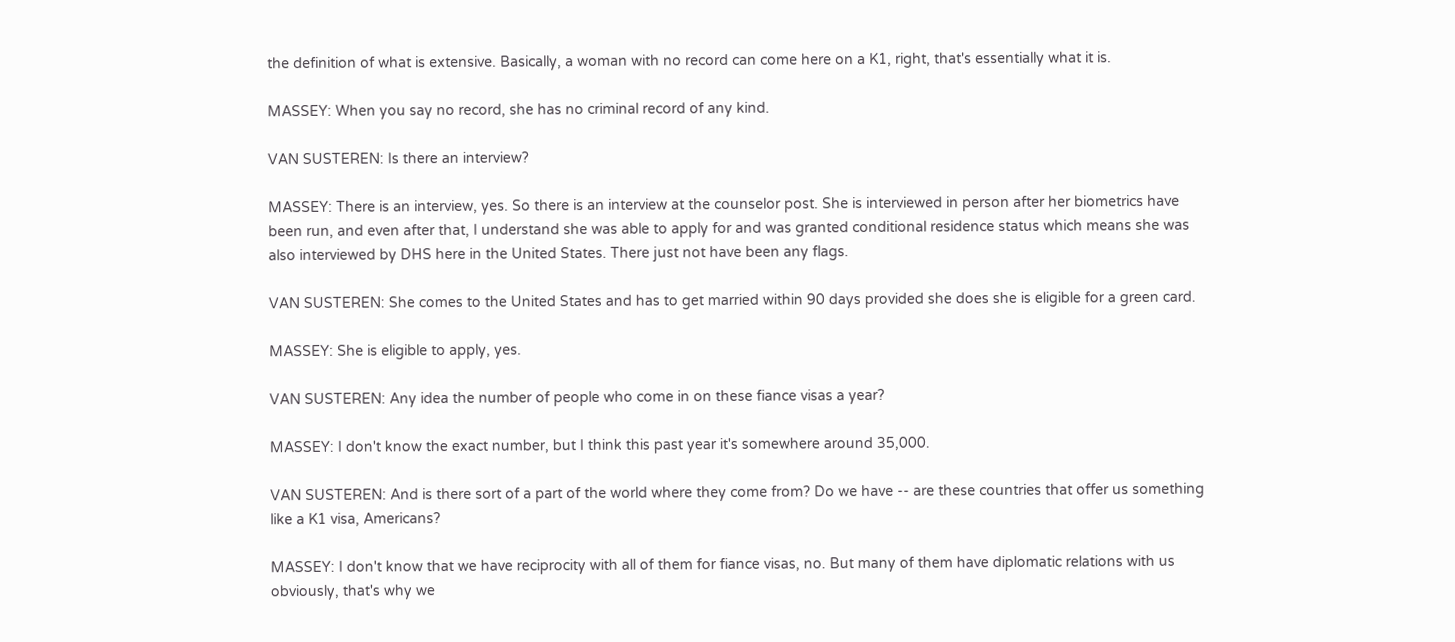the definition of what is extensive. Basically, a woman with no record can come here on a K1, right, that's essentially what it is.

MASSEY: When you say no record, she has no criminal record of any kind.

VAN SUSTEREN: Is there an interview?

MASSEY: There is an interview, yes. So there is an interview at the counselor post. She is interviewed in person after her biometrics have been run, and even after that, I understand she was able to apply for and was granted conditional residence status which means she was also interviewed by DHS here in the United States. There just not have been any flags.

VAN SUSTEREN: She comes to the United States and has to get married within 90 days provided she does she is eligible for a green card.

MASSEY: She is eligible to apply, yes.

VAN SUSTEREN: Any idea the number of people who come in on these fiance visas a year?

MASSEY: I don't know the exact number, but I think this past year it's somewhere around 35,000.

VAN SUSTEREN: And is there sort of a part of the world where they come from? Do we have -- are these countries that offer us something like a K1 visa, Americans?

MASSEY: I don't know that we have reciprocity with all of them for fiance visas, no. But many of them have diplomatic relations with us obviously, that's why we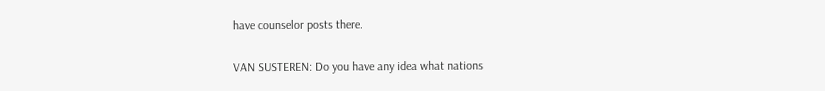have counselor posts there.

VAN SUSTEREN: Do you have any idea what nations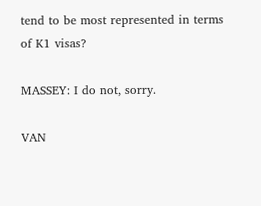tend to be most represented in terms of K1 visas?

MASSEY: I do not, sorry.

VAN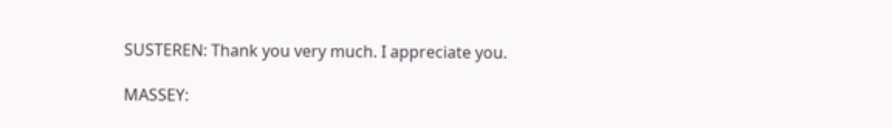SUSTEREN: Thank you very much. I appreciate you.

MASSEY: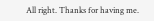All right. Thanks for having me.